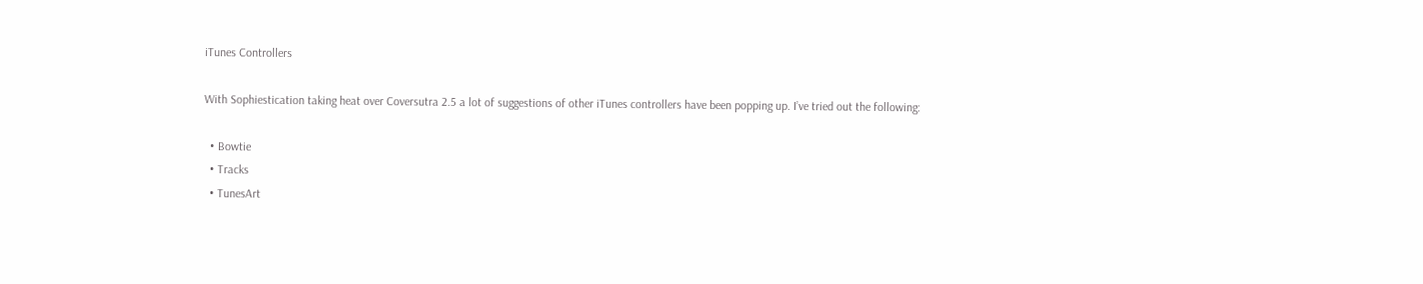iTunes Controllers

With Sophiestication taking heat over Coversutra 2.5 a lot of suggestions of other iTunes controllers have been popping up. I’ve tried out the following:

  • Bowtie
  • Tracks
  • TunesArt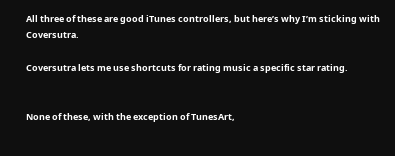All three of these are good iTunes controllers, but here’s why I’m sticking with Coversutra.

Coversutra lets me use shortcuts for rating music a specific star rating.


None of these, with the exception of TunesArt,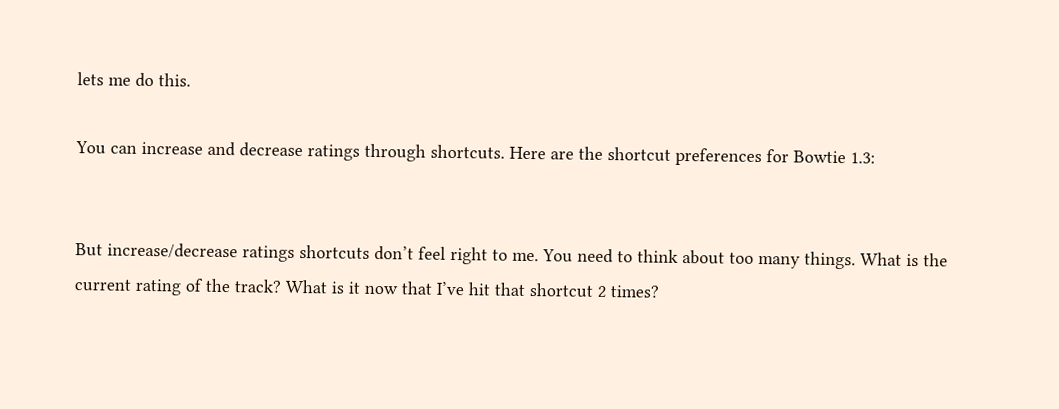lets me do this.

You can increase and decrease ratings through shortcuts. Here are the shortcut preferences for Bowtie 1.3:


But increase/decrease ratings shortcuts don’t feel right to me. You need to think about too many things. What is the current rating of the track? What is it now that I’ve hit that shortcut 2 times?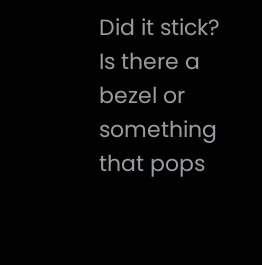Did it stick? Is there a bezel or something that pops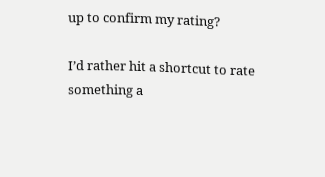up to confirm my rating?

I’d rather hit a shortcut to rate something a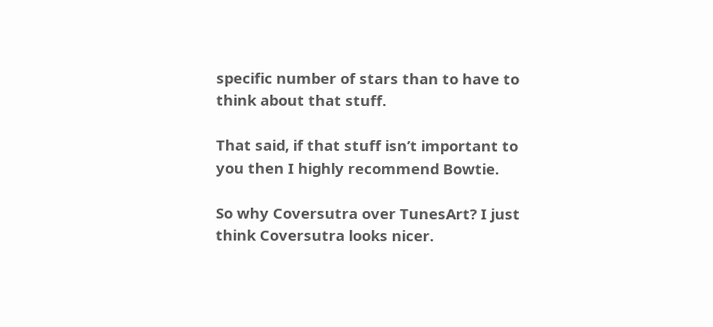specific number of stars than to have to think about that stuff.

That said, if that stuff isn’t important to you then I highly recommend Bowtie.

So why Coversutra over TunesArt? I just think Coversutra looks nicer.